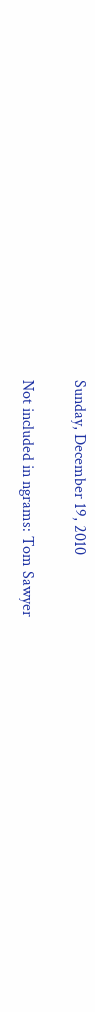Sunday, December 19, 2010

Not included in ngrams: Tom Sawyer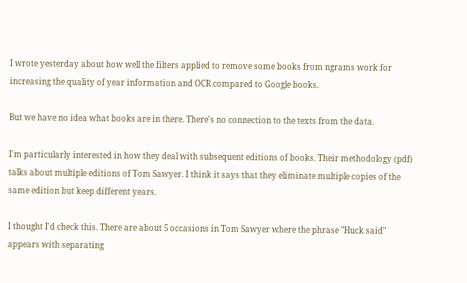I wrote yesterday about how well the filters applied to remove some books from ngrams work for increasing the quality of year information and OCR compared to Google books.

But we have no idea what books are in there. There's no connection to the texts from the data.

I'm particularly interested in how they deal with subsequent editions of books. Their methodology (pdf) talks about multiple editions of Tom Sawyer. I think it says that they eliminate multiple copies of the same edition but keep different years.

I thought I'd check this. There are about 5 occasions in Tom Sawyer where the phrase "Huck said" appears with separating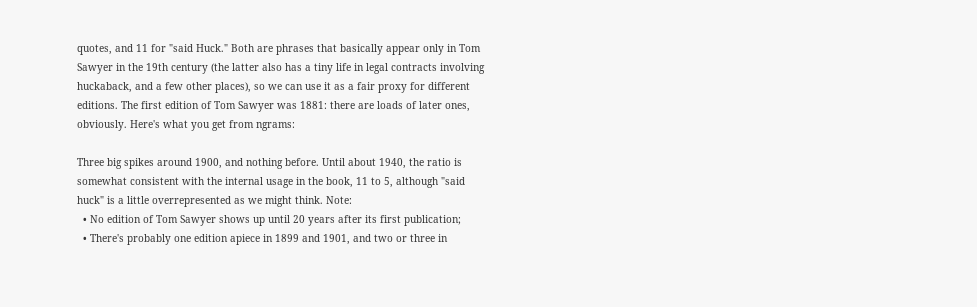quotes, and 11 for "said Huck." Both are phrases that basically appear only in Tom Sawyer in the 19th century (the latter also has a tiny life in legal contracts involving huckaback, and a few other places), so we can use it as a fair proxy for different editions. The first edition of Tom Sawyer was 1881: there are loads of later ones, obviously. Here's what you get from ngrams:

Three big spikes around 1900, and nothing before. Until about 1940, the ratio is somewhat consistent with the internal usage in the book, 11 to 5, although "said huck" is a little overrepresented as we might think. Note:
  • No edition of Tom Sawyer shows up until 20 years after its first publication;
  • There's probably one edition apiece in 1899 and 1901, and two or three in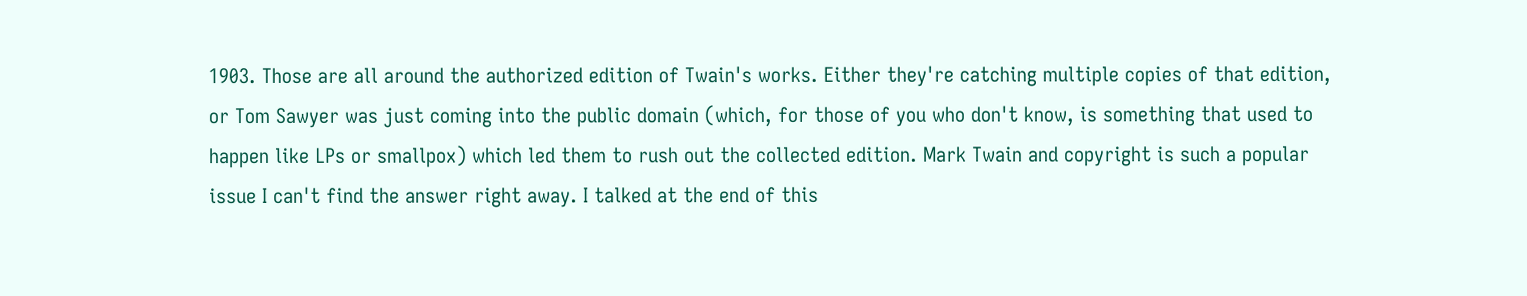1903. Those are all around the authorized edition of Twain's works. Either they're catching multiple copies of that edition, or Tom Sawyer was just coming into the public domain (which, for those of you who don't know, is something that used to happen like LPs or smallpox) which led them to rush out the collected edition. Mark Twain and copyright is such a popular issue I can't find the answer right away. I talked at the end of this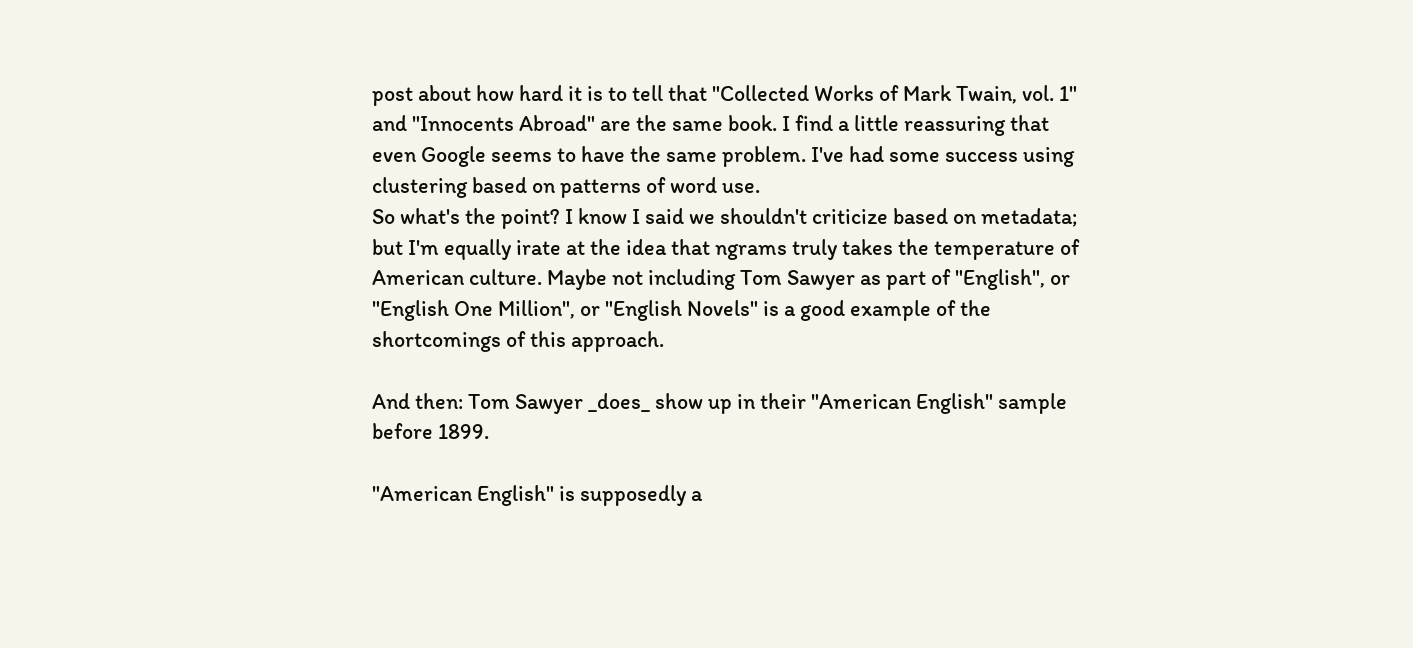post about how hard it is to tell that "Collected Works of Mark Twain, vol. 1" and "Innocents Abroad" are the same book. I find a little reassuring that even Google seems to have the same problem. I've had some success using clustering based on patterns of word use.
So what's the point? I know I said we shouldn't criticize based on metadata; but I'm equally irate at the idea that ngrams truly takes the temperature of American culture. Maybe not including Tom Sawyer as part of "English", or "English One Million", or "English Novels" is a good example of the shortcomings of this approach.

And then: Tom Sawyer _does_ show up in their "American English" sample before 1899.

"American English" is supposedly a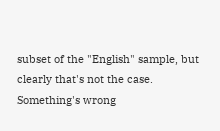subset of the "English" sample, but clearly that's not the case. Something's wrong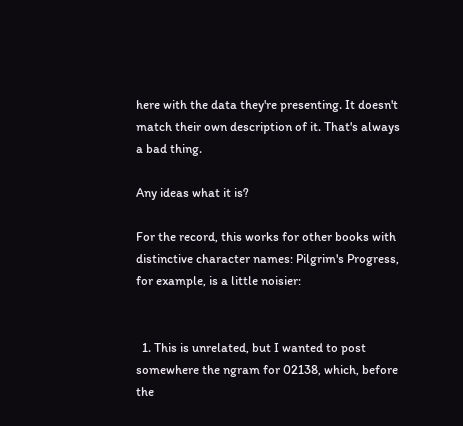here with the data they're presenting. It doesn't match their own description of it. That's always a bad thing.

Any ideas what it is?

For the record, this works for other books with distinctive character names: Pilgrim's Progress, for example, is a little noisier:


  1. This is unrelated, but I wanted to post somewhere the ngram for 02138, which, before the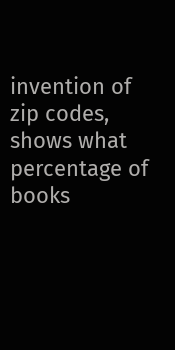invention of zip codes, shows what percentage of books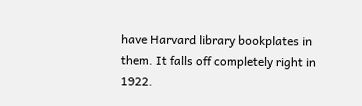have Harvard library bookplates in them. It falls off completely right in 1922.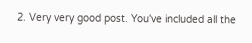2. Very very good post. You've included all the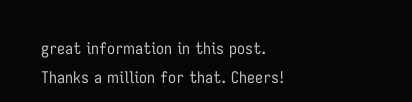great information in this post. Thanks a million for that. Cheers!